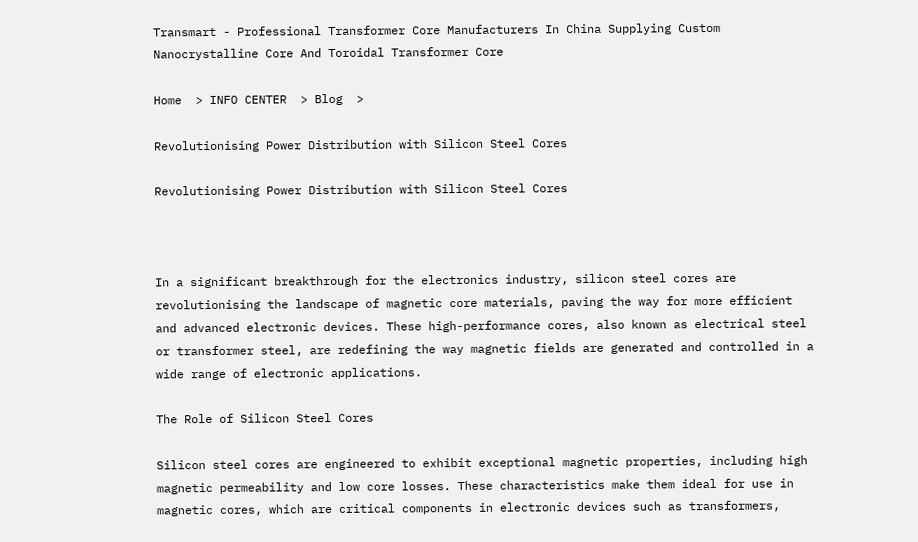Transmart - Professional Transformer Core Manufacturers In China Supplying Custom Nanocrystalline Core And Toroidal Transformer Core

Home  > INFO CENTER  > Blog  >

Revolutionising Power Distribution with Silicon Steel Cores

Revolutionising Power Distribution with Silicon Steel Cores



In a significant breakthrough for the electronics industry, silicon steel cores are revolutionising the landscape of magnetic core materials, paving the way for more efficient and advanced electronic devices. These high-performance cores, also known as electrical steel or transformer steel, are redefining the way magnetic fields are generated and controlled in a wide range of electronic applications.

The Role of Silicon Steel Cores

Silicon steel cores are engineered to exhibit exceptional magnetic properties, including high magnetic permeability and low core losses. These characteristics make them ideal for use in magnetic cores, which are critical components in electronic devices such as transformers,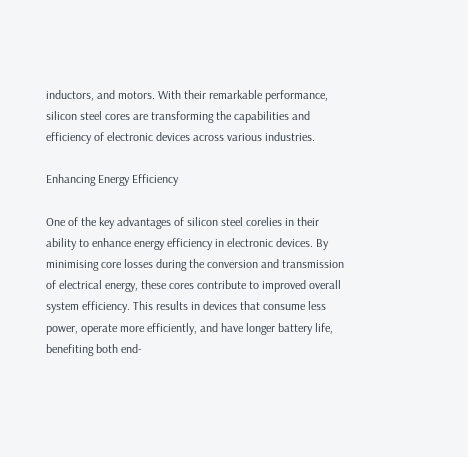inductors, and motors. With their remarkable performance, silicon steel cores are transforming the capabilities and efficiency of electronic devices across various industries.

Enhancing Energy Efficiency

One of the key advantages of silicon steel corelies in their ability to enhance energy efficiency in electronic devices. By minimising core losses during the conversion and transmission of electrical energy, these cores contribute to improved overall system efficiency. This results in devices that consume less power, operate more efficiently, and have longer battery life, benefiting both end-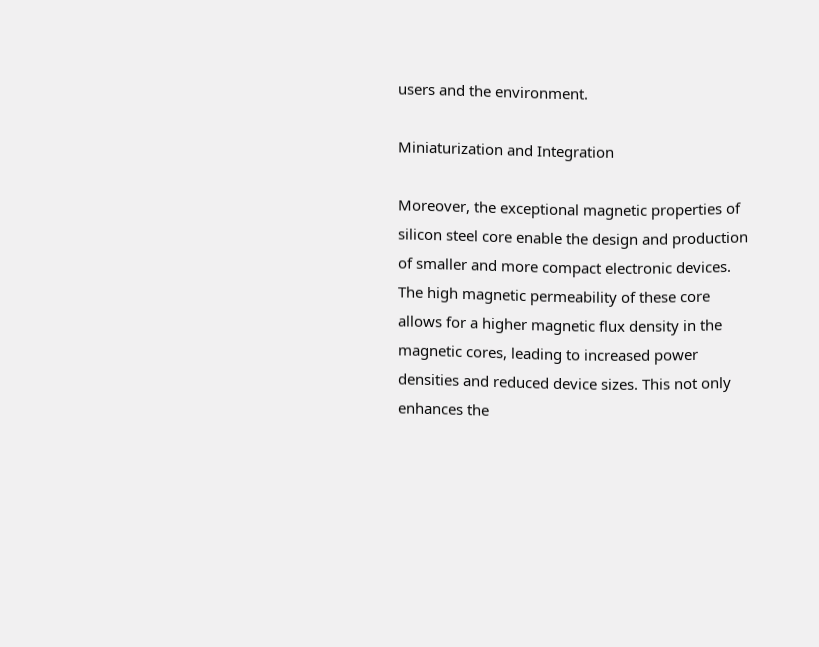users and the environment.

Miniaturization and Integration

Moreover, the exceptional magnetic properties of silicon steel core enable the design and production of smaller and more compact electronic devices. The high magnetic permeability of these core allows for a higher magnetic flux density in the magnetic cores, leading to increased power densities and reduced device sizes. This not only enhances the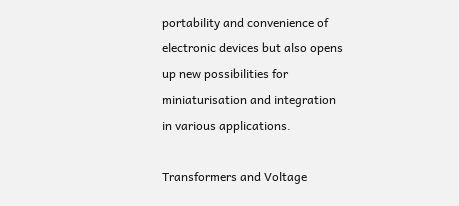portability and convenience of electronic devices but also opens up new possibilities for miniaturisation and integration in various applications.

Transformers and Voltage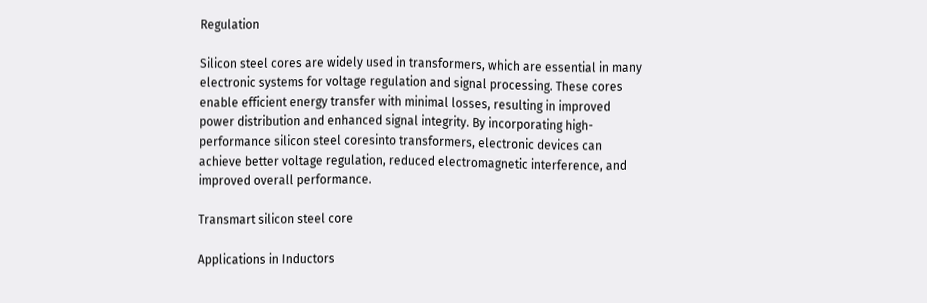Regulation

Silicon steel cores are widely used in transformers, which are essential in many electronic systems for voltage regulation and signal processing. These cores enable efficient energy transfer with minimal losses, resulting in improved power distribution and enhanced signal integrity. By incorporating high-performance silicon steel coresinto transformers, electronic devices can achieve better voltage regulation, reduced electromagnetic interference, and improved overall performance.

Transmart silicon steel core

Applications in Inductors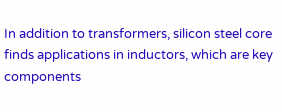In addition to transformers, silicon steel core finds applications in inductors, which are key components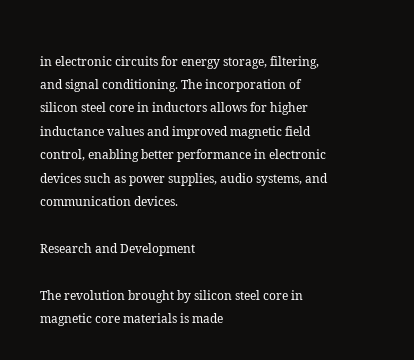in electronic circuits for energy storage, filtering, and signal conditioning. The incorporation of silicon steel core in inductors allows for higher inductance values and improved magnetic field control, enabling better performance in electronic devices such as power supplies, audio systems, and communication devices.

Research and Development

The revolution brought by silicon steel core in magnetic core materials is made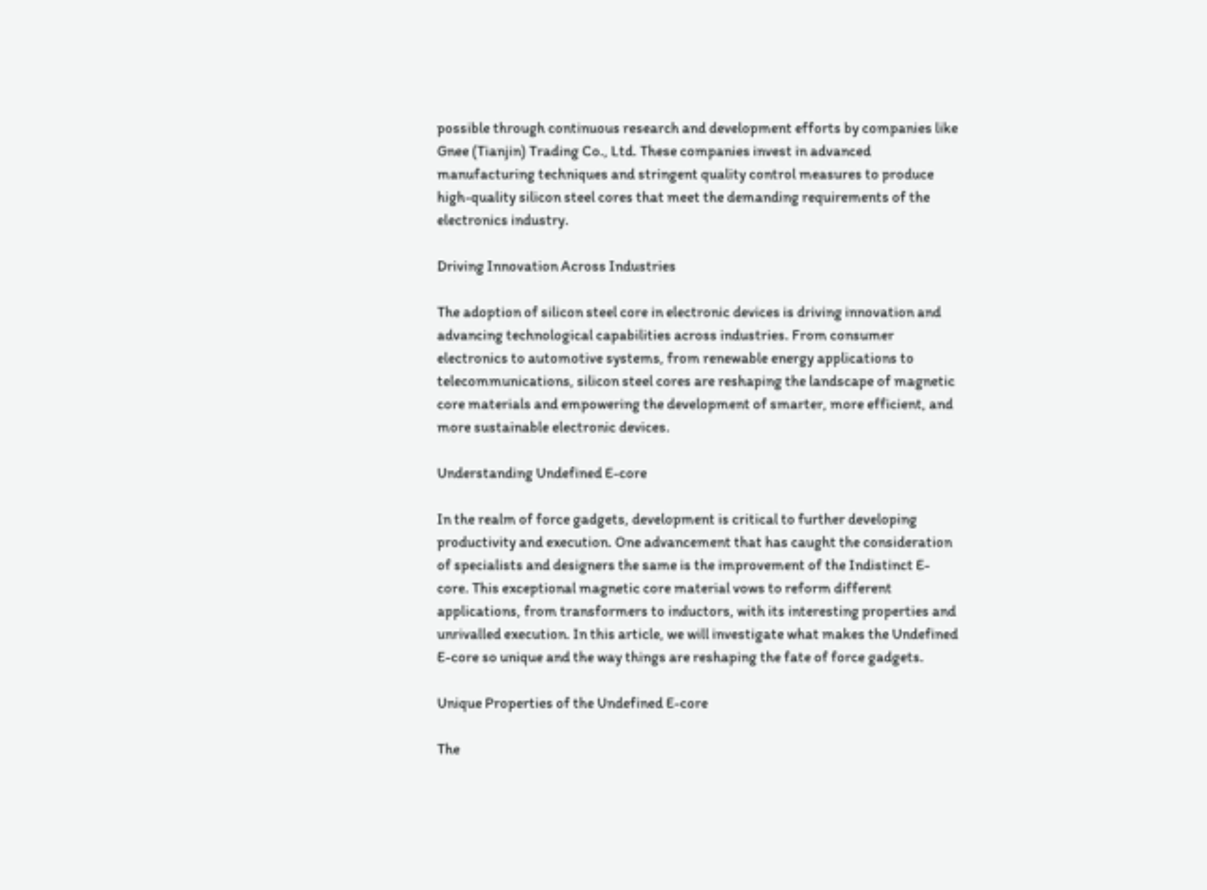possible through continuous research and development efforts by companies like Gnee (Tianjin) Trading Co., Ltd. These companies invest in advanced manufacturing techniques and stringent quality control measures to produce high-quality silicon steel cores that meet the demanding requirements of the electronics industry.

Driving Innovation Across Industries

The adoption of silicon steel core in electronic devices is driving innovation and advancing technological capabilities across industries. From consumer electronics to automotive systems, from renewable energy applications to telecommunications, silicon steel cores are reshaping the landscape of magnetic core materials and empowering the development of smarter, more efficient, and more sustainable electronic devices.

Understanding Undefined E-core

In the realm of force gadgets, development is critical to further developing productivity and execution. One advancement that has caught the consideration of specialists and designers the same is the improvement of the Indistinct E-core. This exceptional magnetic core material vows to reform different applications, from transformers to inductors, with its interesting properties and unrivalled execution. In this article, we will investigate what makes the Undefined E-core so unique and the way things are reshaping the fate of force gadgets.

Unique Properties of the Undefined E-core

The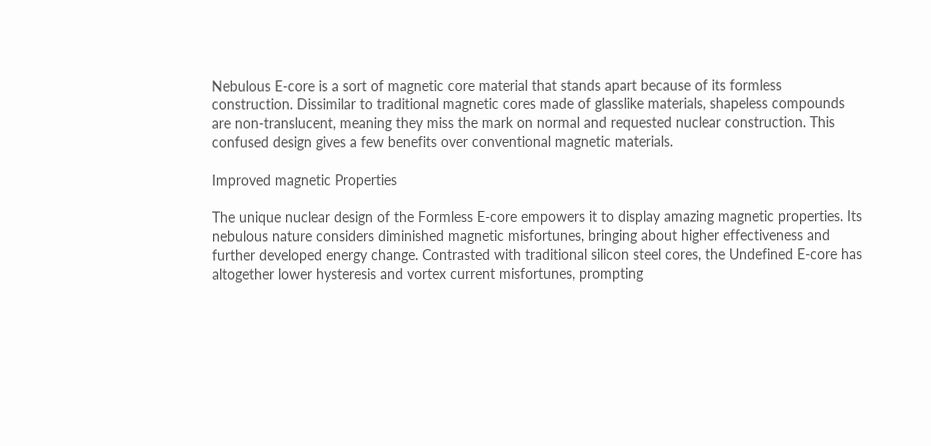Nebulous E-core is a sort of magnetic core material that stands apart because of its formless construction. Dissimilar to traditional magnetic cores made of glasslike materials, shapeless compounds are non-translucent, meaning they miss the mark on normal and requested nuclear construction. This confused design gives a few benefits over conventional magnetic materials.

Improved magnetic Properties

The unique nuclear design of the Formless E-core empowers it to display amazing magnetic properties. Its nebulous nature considers diminished magnetic misfortunes, bringing about higher effectiveness and further developed energy change. Contrasted with traditional silicon steel cores, the Undefined E-core has altogether lower hysteresis and vortex current misfortunes, prompting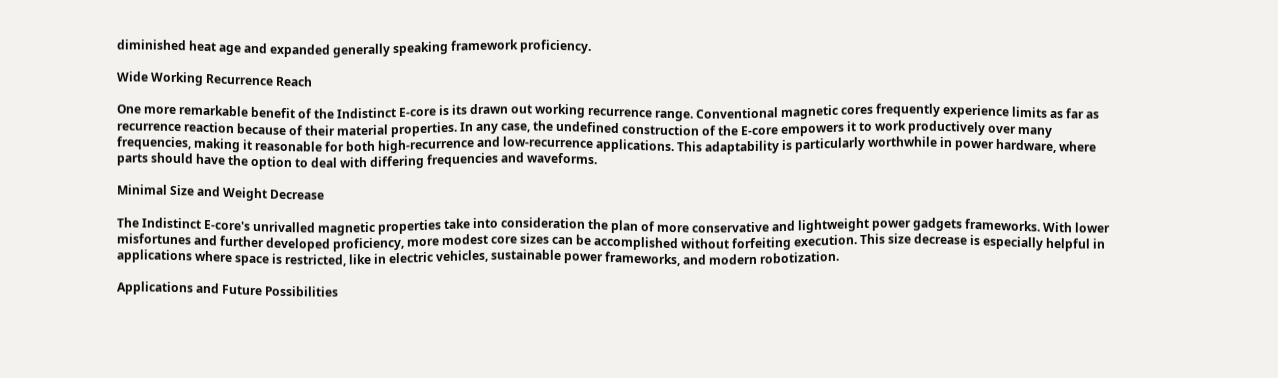diminished heat age and expanded generally speaking framework proficiency.

Wide Working Recurrence Reach

One more remarkable benefit of the Indistinct E-core is its drawn out working recurrence range. Conventional magnetic cores frequently experience limits as far as recurrence reaction because of their material properties. In any case, the undefined construction of the E-core empowers it to work productively over many frequencies, making it reasonable for both high-recurrence and low-recurrence applications. This adaptability is particularly worthwhile in power hardware, where parts should have the option to deal with differing frequencies and waveforms.

Minimal Size and Weight Decrease

The Indistinct E-core's unrivalled magnetic properties take into consideration the plan of more conservative and lightweight power gadgets frameworks. With lower misfortunes and further developed proficiency, more modest core sizes can be accomplished without forfeiting execution. This size decrease is especially helpful in applications where space is restricted, like in electric vehicles, sustainable power frameworks, and modern robotization.

Applications and Future Possibilities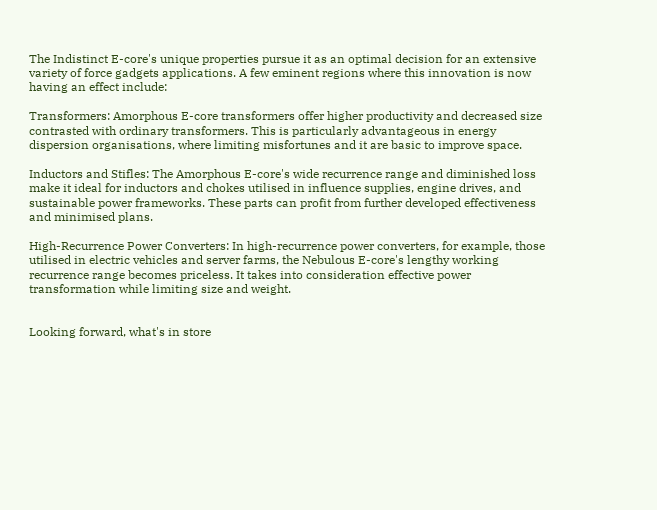The Indistinct E-core's unique properties pursue it as an optimal decision for an extensive variety of force gadgets applications. A few eminent regions where this innovation is now having an effect include:

Transformers: Amorphous E-core transformers offer higher productivity and decreased size contrasted with ordinary transformers. This is particularly advantageous in energy dispersion organisations, where limiting misfortunes and it are basic to improve space.

Inductors and Stifles: The Amorphous E-core's wide recurrence range and diminished loss make it ideal for inductors and chokes utilised in influence supplies, engine drives, and sustainable power frameworks. These parts can profit from further developed effectiveness and minimised plans.

High-Recurrence Power Converters: In high-recurrence power converters, for example, those utilised in electric vehicles and server farms, the Nebulous E-core's lengthy working recurrence range becomes priceless. It takes into consideration effective power transformation while limiting size and weight.


Looking forward, what's in store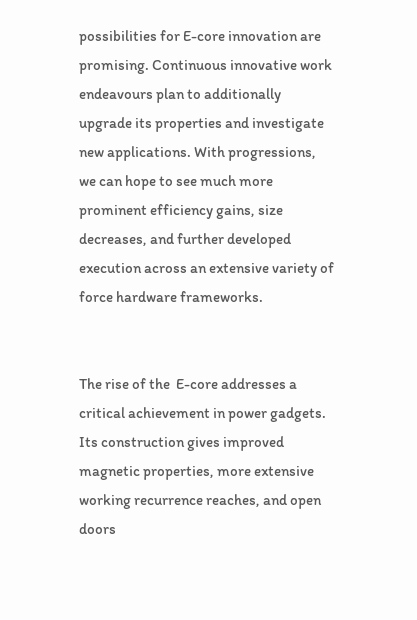possibilities for E-core innovation are promising. Continuous innovative work endeavours plan to additionally upgrade its properties and investigate new applications. With progressions, we can hope to see much more prominent efficiency gains, size decreases, and further developed execution across an extensive variety of force hardware frameworks.


The rise of the  E-core addresses a critical achievement in power gadgets. Its construction gives improved magnetic properties, more extensive working recurrence reaches, and open doors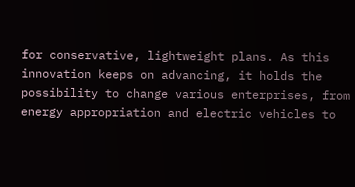for conservative, lightweight plans. As this innovation keeps on advancing, it holds the possibility to change various enterprises, from energy appropriation and electric vehicles to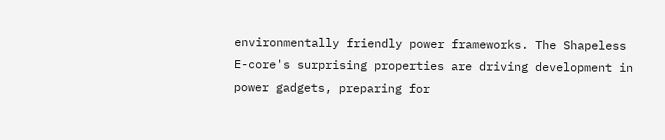environmentally friendly power frameworks. The Shapeless E-core's surprising properties are driving development in power gadgets, preparing for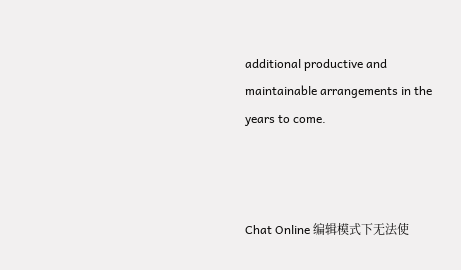additional productive and maintainable arrangements in the years to come.



Chat Online 编辑模式下无法使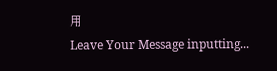用
Leave Your Message inputting...